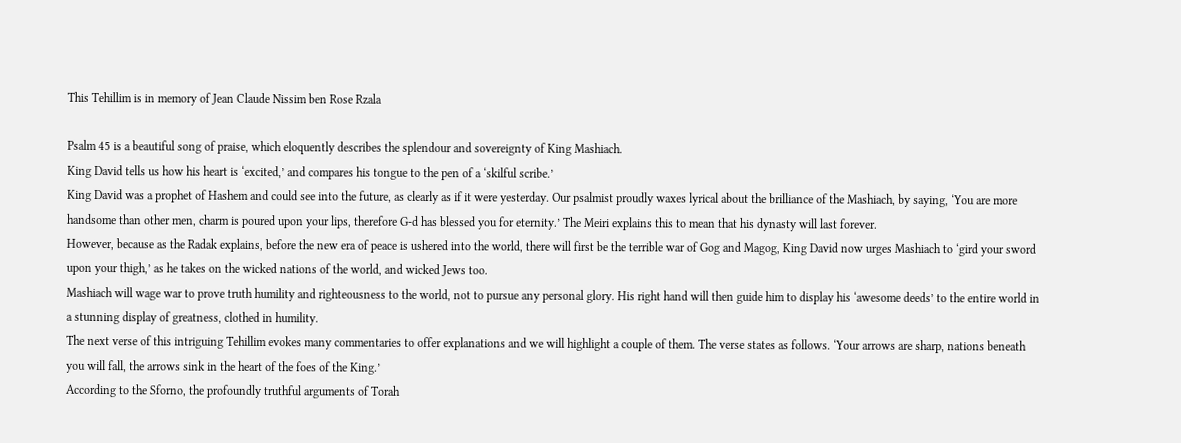This Tehillim is in memory of Jean Claude Nissim ben Rose Rzala

Psalm 45 is a beautiful song of praise, which eloquently describes the splendour and sovereignty of King Mashiach.
King David tells us how his heart is ‘excited,’ and compares his tongue to the pen of a ‘skilful scribe.’
King David was a prophet of Hashem and could see into the future, as clearly as if it were yesterday. Our psalmist proudly waxes lyrical about the brilliance of the Mashiach, by saying, ‘You are more handsome than other men, charm is poured upon your lips, therefore G-d has blessed you for eternity.’ The Meiri explains this to mean that his dynasty will last forever.
However, because as the Radak explains, before the new era of peace is ushered into the world, there will first be the terrible war of Gog and Magog, King David now urges Mashiach to ‘gird your sword upon your thigh,’ as he takes on the wicked nations of the world, and wicked Jews too.
Mashiach will wage war to prove truth humility and righteousness to the world, not to pursue any personal glory. His right hand will then guide him to display his ‘awesome deeds’ to the entire world in a stunning display of greatness, clothed in humility.
The next verse of this intriguing Tehillim evokes many commentaries to offer explanations and we will highlight a couple of them. The verse states as follows. ‘Your arrows are sharp, nations beneath you will fall, the arrows sink in the heart of the foes of the King.’
According to the Sforno, the profoundly truthful arguments of Torah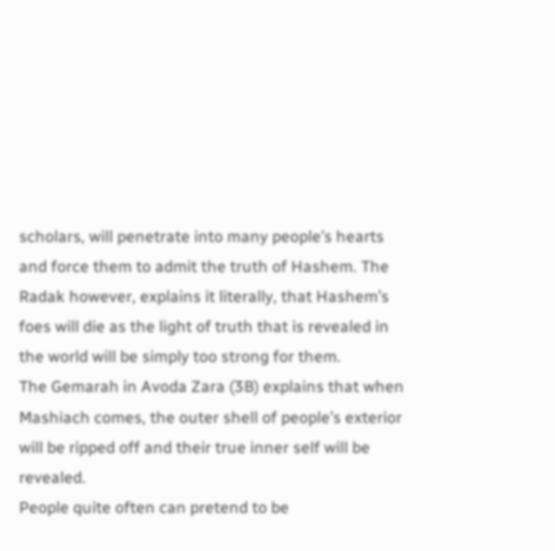scholars, will penetrate into many people’s hearts and force them to admit the truth of Hashem. The Radak however, explains it literally, that Hashem’s foes will die as the light of truth that is revealed in the world will be simply too strong for them.
The Gemarah in Avoda Zara (3B) explains that when Mashiach comes, the outer shell of people’s exterior will be ripped off and their true inner self will be revealed.
People quite often can pretend to be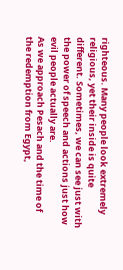righteous. Many people look extremely religious, yet their inside is quite different. Sometimes, we can see just with the power of speech and actions just how evil people actually are.
As we approach Pesach and the time of the redemption from Egypt,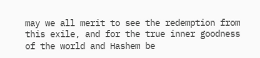may we all merit to see the redemption from this exile, and for the true inner goodness of the world and Hashem be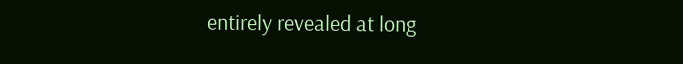entirely revealed at long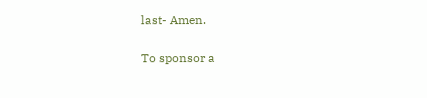last- Amen.

To sponsor a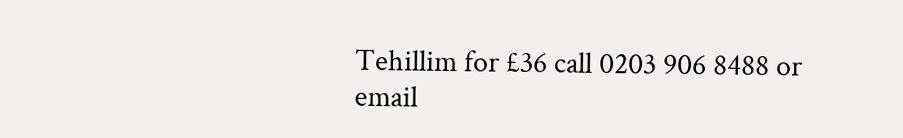Tehillim for £36 call 0203 906 8488 or email